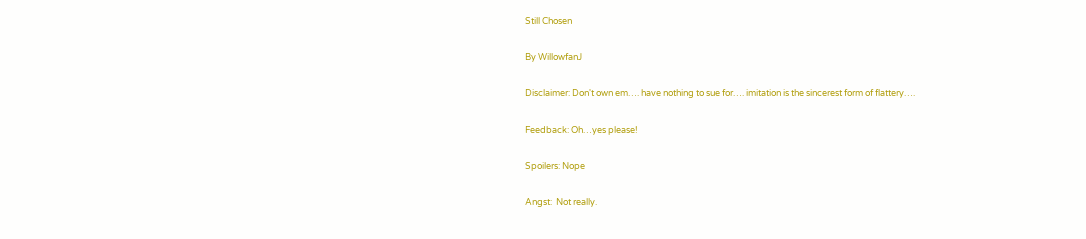Still Chosen

By WillowfanJ

Disclaimer: Don't own em…. have nothing to sue for…. imitation is the sincerest form of flattery….

Feedback: Oh…yes please!

Spoilers: Nope

Angst:  Not really.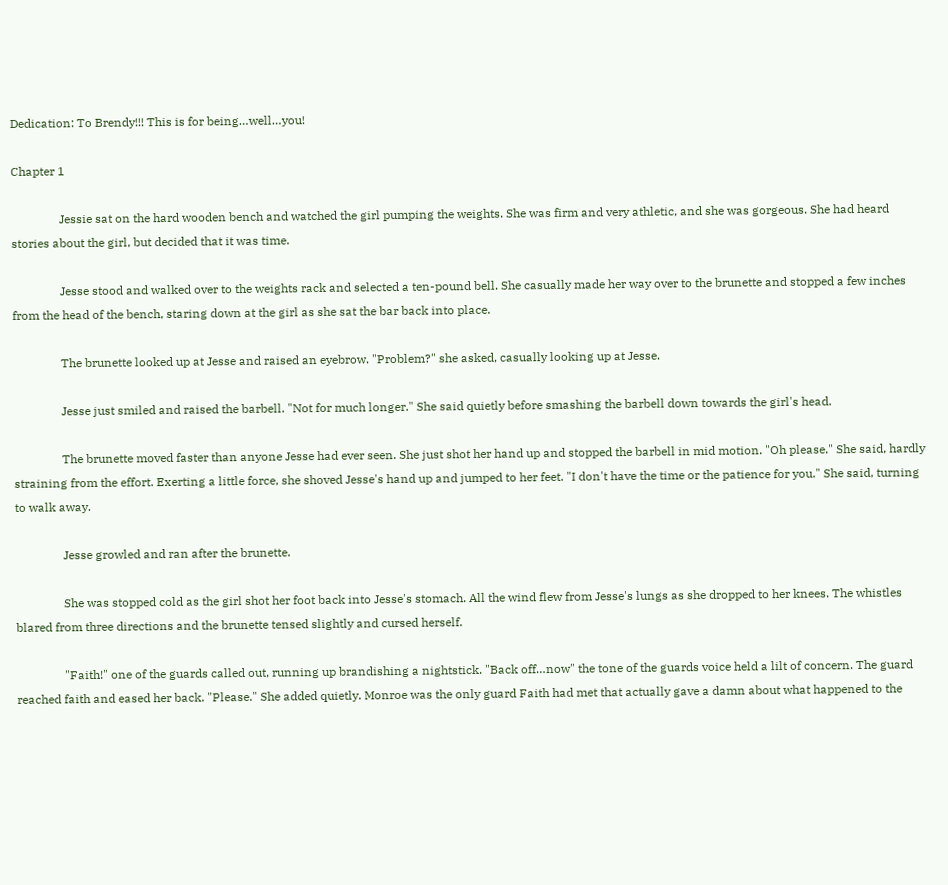Dedication: To Brendy!!! This is for being…well…you!

Chapter 1

                Jessie sat on the hard wooden bench and watched the girl pumping the weights. She was firm and very athletic, and she was gorgeous. She had heard stories about the girl, but decided that it was time.

                Jesse stood and walked over to the weights rack and selected a ten-pound bell. She casually made her way over to the brunette and stopped a few inches from the head of the bench, staring down at the girl as she sat the bar back into place.

                The brunette looked up at Jesse and raised an eyebrow. "Problem?" she asked, casually looking up at Jesse.

                Jesse just smiled and raised the barbell. "Not for much longer." She said quietly before smashing the barbell down towards the girl's head.

                The brunette moved faster than anyone Jesse had ever seen. She just shot her hand up and stopped the barbell in mid motion. "Oh please." She said, hardly straining from the effort. Exerting a little force, she shoved Jesse's hand up and jumped to her feet. "I don't have the time or the patience for you." She said, turning to walk away.

                Jesse growled and ran after the brunette.

                She was stopped cold as the girl shot her foot back into Jesse's stomach. All the wind flew from Jesse's lungs as she dropped to her knees. The whistles blared from three directions and the brunette tensed slightly and cursed herself.

                "Faith!" one of the guards called out, running up brandishing a nightstick. "Back off…now" the tone of the guards voice held a lilt of concern. The guard reached faith and eased her back. "Please." She added quietly. Monroe was the only guard Faith had met that actually gave a damn about what happened to the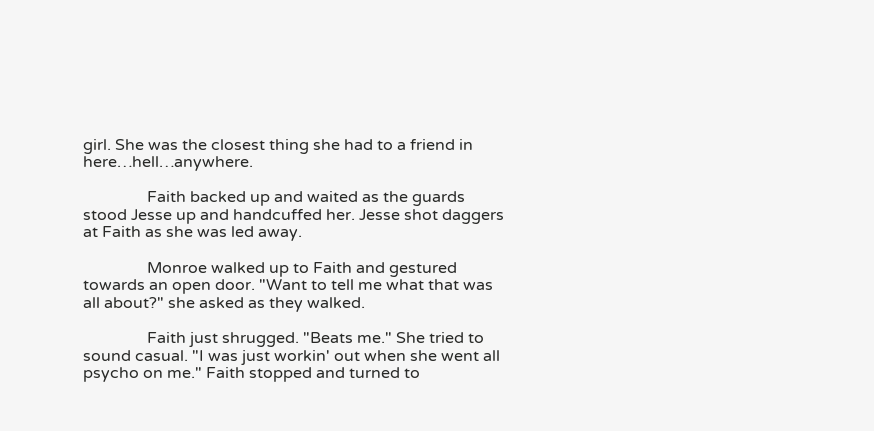girl. She was the closest thing she had to a friend in here…hell…anywhere.

                Faith backed up and waited as the guards stood Jesse up and handcuffed her. Jesse shot daggers at Faith as she was led away.

                Monroe walked up to Faith and gestured towards an open door. "Want to tell me what that was all about?" she asked as they walked.

                Faith just shrugged. "Beats me." She tried to sound casual. "I was just workin' out when she went all psycho on me." Faith stopped and turned to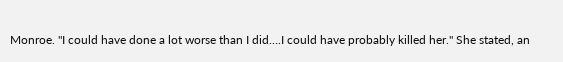Monroe. "I could have done a lot worse than I did….I could have probably killed her." She stated, an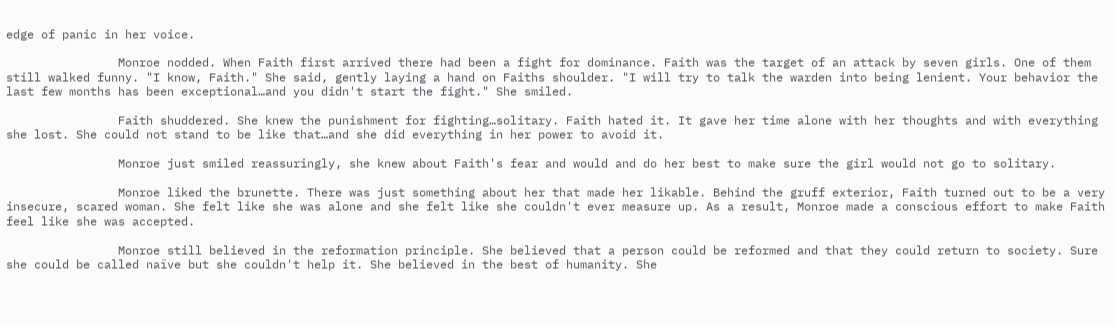edge of panic in her voice.

                Monroe nodded. When Faith first arrived there had been a fight for dominance. Faith was the target of an attack by seven girls. One of them still walked funny. "I know, Faith." She said, gently laying a hand on Faiths shoulder. "I will try to talk the warden into being lenient. Your behavior the last few months has been exceptional…and you didn't start the fight." She smiled.

                Faith shuddered. She knew the punishment for fighting…solitary. Faith hated it. It gave her time alone with her thoughts and with everything she lost. She could not stand to be like that…and she did everything in her power to avoid it.

                Monroe just smiled reassuringly, she knew about Faith's fear and would and do her best to make sure the girl would not go to solitary.

                Monroe liked the brunette. There was just something about her that made her likable. Behind the gruff exterior, Faith turned out to be a very insecure, scared woman. She felt like she was alone and she felt like she couldn't ever measure up. As a result, Monroe made a conscious effort to make Faith feel like she was accepted.

                Monroe still believed in the reformation principle. She believed that a person could be reformed and that they could return to society. Sure she could be called naïve but she couldn't help it. She believed in the best of humanity. She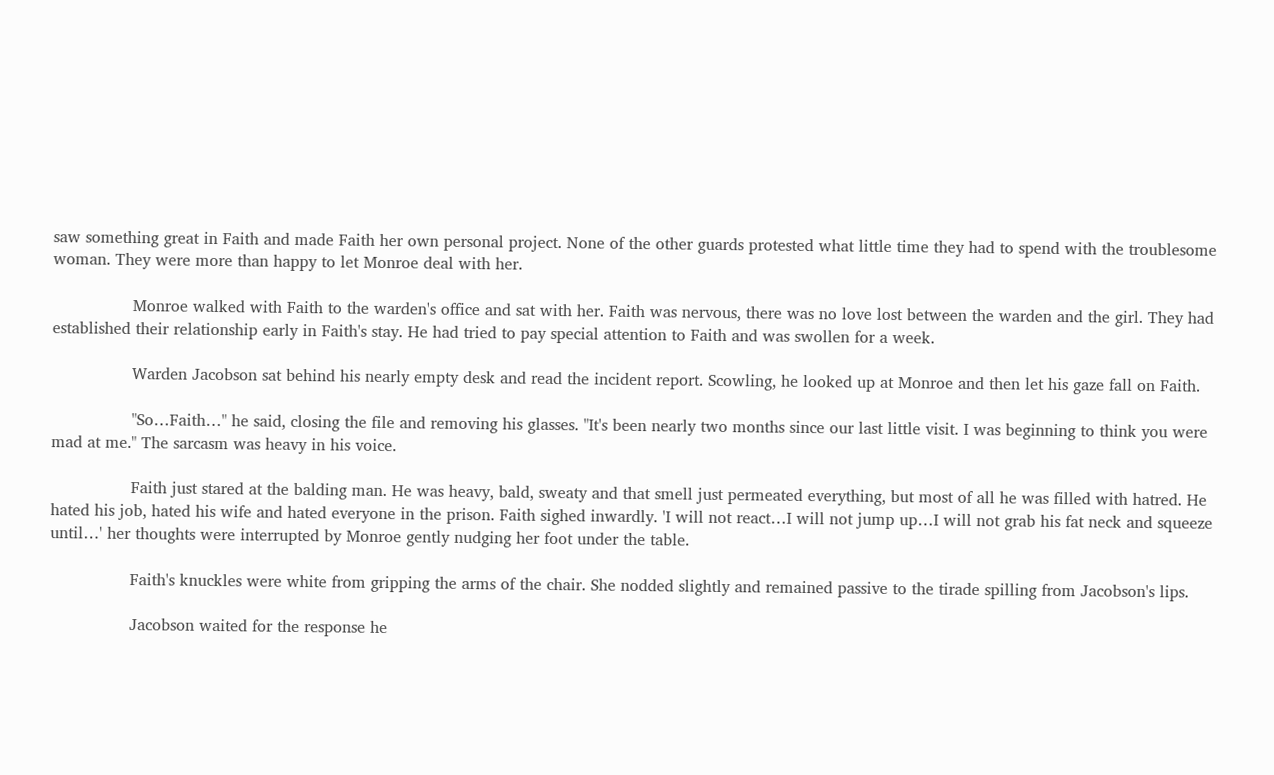saw something great in Faith and made Faith her own personal project. None of the other guards protested what little time they had to spend with the troublesome woman. They were more than happy to let Monroe deal with her.

                Monroe walked with Faith to the warden's office and sat with her. Faith was nervous, there was no love lost between the warden and the girl. They had established their relationship early in Faith's stay. He had tried to pay special attention to Faith and was swollen for a week.

                Warden Jacobson sat behind his nearly empty desk and read the incident report. Scowling, he looked up at Monroe and then let his gaze fall on Faith.

                "So…Faith…" he said, closing the file and removing his glasses. "It's been nearly two months since our last little visit. I was beginning to think you were mad at me." The sarcasm was heavy in his voice.

                Faith just stared at the balding man. He was heavy, bald, sweaty and that smell just permeated everything, but most of all he was filled with hatred. He hated his job, hated his wife and hated everyone in the prison. Faith sighed inwardly. 'I will not react…I will not jump up…I will not grab his fat neck and squeeze until…' her thoughts were interrupted by Monroe gently nudging her foot under the table.

                Faith's knuckles were white from gripping the arms of the chair. She nodded slightly and remained passive to the tirade spilling from Jacobson's lips.

                Jacobson waited for the response he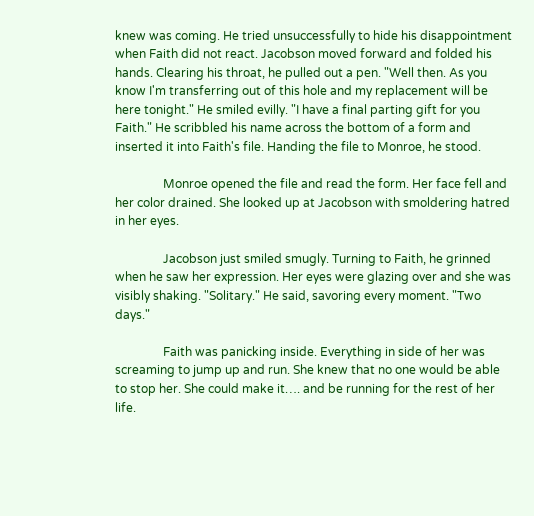knew was coming. He tried unsuccessfully to hide his disappointment when Faith did not react. Jacobson moved forward and folded his hands. Clearing his throat, he pulled out a pen. "Well then. As you know I'm transferring out of this hole and my replacement will be here tonight." He smiled evilly. "I have a final parting gift for you Faith." He scribbled his name across the bottom of a form and inserted it into Faith's file. Handing the file to Monroe, he stood.

                Monroe opened the file and read the form. Her face fell and her color drained. She looked up at Jacobson with smoldering hatred in her eyes.

                Jacobson just smiled smugly. Turning to Faith, he grinned when he saw her expression. Her eyes were glazing over and she was visibly shaking. "Solitary." He said, savoring every moment. "Two days."

                Faith was panicking inside. Everything in side of her was screaming to jump up and run. She knew that no one would be able to stop her. She could make it…. and be running for the rest of her life.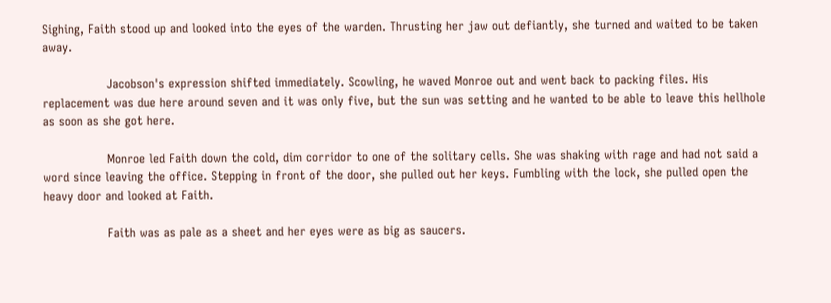Sighing, Faith stood up and looked into the eyes of the warden. Thrusting her jaw out defiantly, she turned and waited to be taken away.

                Jacobson's expression shifted immediately. Scowling, he waved Monroe out and went back to packing files. His replacement was due here around seven and it was only five, but the sun was setting and he wanted to be able to leave this hellhole as soon as she got here.

                Monroe led Faith down the cold, dim corridor to one of the solitary cells. She was shaking with rage and had not said a word since leaving the office. Stepping in front of the door, she pulled out her keys. Fumbling with the lock, she pulled open the heavy door and looked at Faith.

                Faith was as pale as a sheet and her eyes were as big as saucers.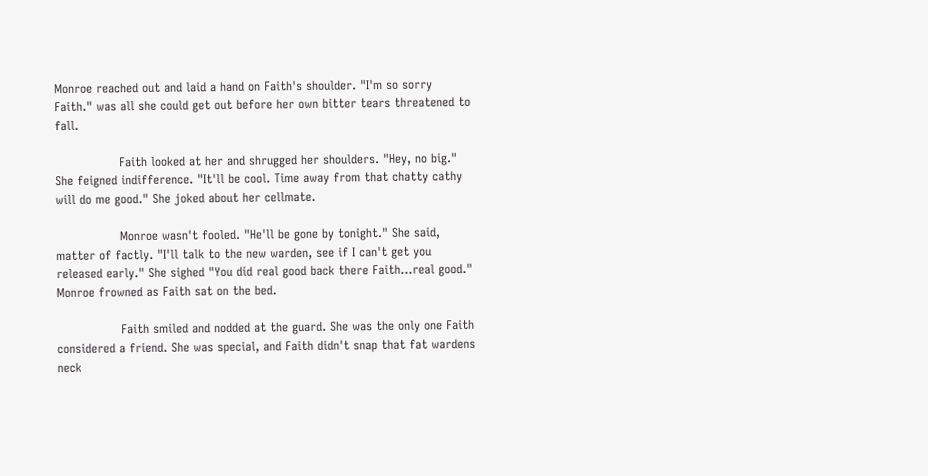Monroe reached out and laid a hand on Faith's shoulder. "I'm so sorry Faith." was all she could get out before her own bitter tears threatened to fall.

                Faith looked at her and shrugged her shoulders. "Hey, no big." She feigned indifference. "It'll be cool. Time away from that chatty cathy will do me good." She joked about her cellmate.

                Monroe wasn't fooled. "He'll be gone by tonight." She said, matter of factly. "I'll talk to the new warden, see if I can't get you released early." She sighed "You did real good back there Faith…real good." Monroe frowned as Faith sat on the bed.

                Faith smiled and nodded at the guard. She was the only one Faith considered a friend. She was special, and Faith didn't snap that fat wardens neck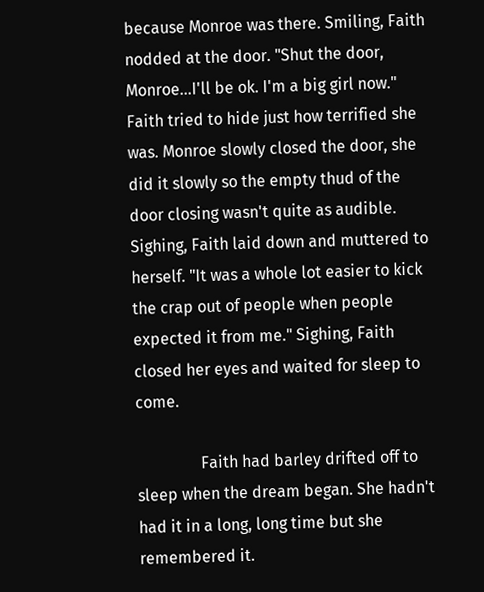because Monroe was there. Smiling, Faith nodded at the door. "Shut the door, Monroe…I'll be ok. I'm a big girl now." Faith tried to hide just how terrified she was. Monroe slowly closed the door, she did it slowly so the empty thud of the door closing wasn't quite as audible. Sighing, Faith laid down and muttered to herself. "It was a whole lot easier to kick the crap out of people when people expected it from me." Sighing, Faith closed her eyes and waited for sleep to come.

                Faith had barley drifted off to sleep when the dream began. She hadn't had it in a long, long time but she remembered it.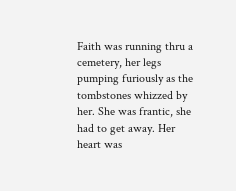Faith was running thru a cemetery, her legs pumping furiously as the tombstones whizzed by her. She was frantic, she had to get away. Her heart was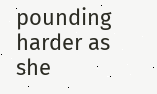pounding harder as she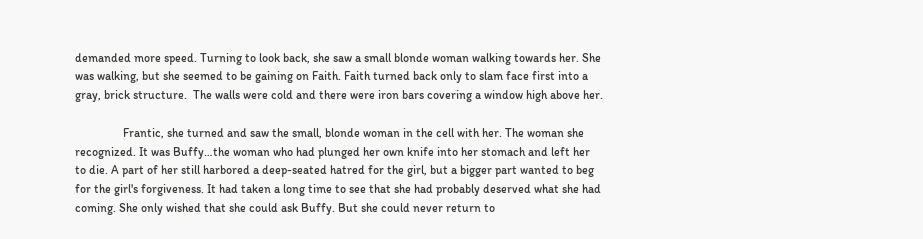demanded more speed. Turning to look back, she saw a small blonde woman walking towards her. She was walking, but she seemed to be gaining on Faith. Faith turned back only to slam face first into a gray, brick structure.  The walls were cold and there were iron bars covering a window high above her.

                Frantic, she turned and saw the small, blonde woman in the cell with her. The woman she recognized. It was Buffy…the woman who had plunged her own knife into her stomach and left her to die. A part of her still harbored a deep-seated hatred for the girl, but a bigger part wanted to beg for the girl's forgiveness. It had taken a long time to see that she had probably deserved what she had coming. She only wished that she could ask Buffy. But she could never return to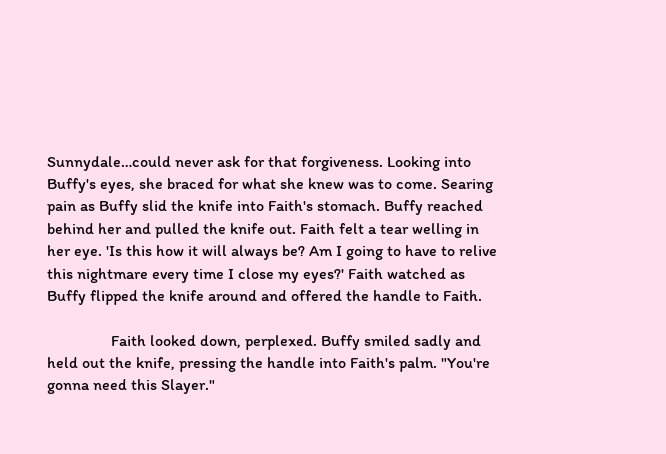Sunnydale…could never ask for that forgiveness. Looking into Buffy's eyes, she braced for what she knew was to come. Searing pain as Buffy slid the knife into Faith's stomach. Buffy reached behind her and pulled the knife out. Faith felt a tear welling in her eye. 'Is this how it will always be? Am I going to have to relive this nightmare every time I close my eyes?' Faith watched as Buffy flipped the knife around and offered the handle to Faith.

                Faith looked down, perplexed. Buffy smiled sadly and held out the knife, pressing the handle into Faith's palm. "You're gonna need this Slayer."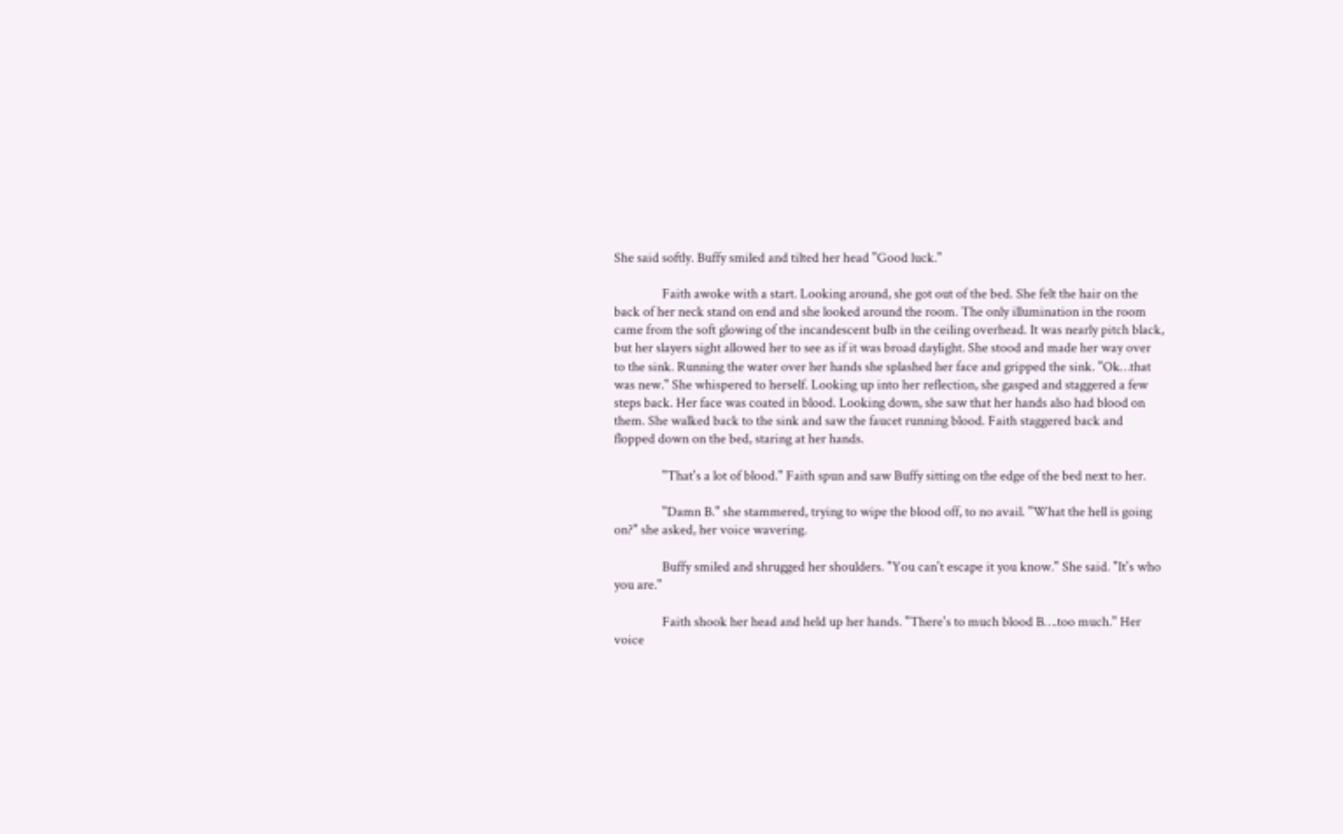She said softly. Buffy smiled and tilted her head "Good luck."

                Faith awoke with a start. Looking around, she got out of the bed. She felt the hair on the back of her neck stand on end and she looked around the room. The only illumination in the room came from the soft glowing of the incandescent bulb in the ceiling overhead. It was nearly pitch black, but her slayers sight allowed her to see as if it was broad daylight. She stood and made her way over to the sink. Running the water over her hands she splashed her face and gripped the sink. "Ok…that was new." She whispered to herself. Looking up into her reflection, she gasped and staggered a few steps back. Her face was coated in blood. Looking down, she saw that her hands also had blood on them. She walked back to the sink and saw the faucet running blood. Faith staggered back and flopped down on the bed, staring at her hands.

                "That's a lot of blood." Faith spun and saw Buffy sitting on the edge of the bed next to her.

                "Damn B." she stammered, trying to wipe the blood off, to no avail. "What the hell is going on?" she asked, her voice wavering.

                Buffy smiled and shrugged her shoulders. "You can't escape it you know." She said. "It's who you are."

                Faith shook her head and held up her hands. "There's to much blood B….too much." Her voice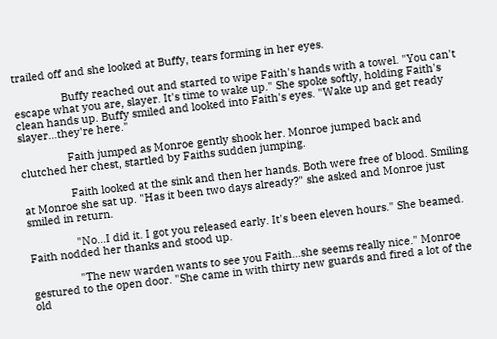trailed off and she looked at Buffy, tears forming in her eyes.

                Buffy reached out and started to wipe Faith's hands with a towel. "You can't escape what you are, slayer. It's time to wake up." She spoke softly, holding Faith's clean hands up. Buffy smiled and looked into Faith's eyes. "Wake up and get ready slayer…they're here."

                Faith jumped as Monroe gently shook her. Monroe jumped back and clutched her chest, startled by Faiths sudden jumping.

                Faith looked at the sink and then her hands. Both were free of blood. Smiling at Monroe she sat up. "Has it been two days already?" she asked and Monroe just smiled in return.

                "No…I did it. I got you released early. It's been eleven hours." She beamed. Faith nodded her thanks and stood up.

                "The new warden wants to see you Faith…she seems really nice." Monroe gestured to the open door. "She came in with thirty new guards and fired a lot of the old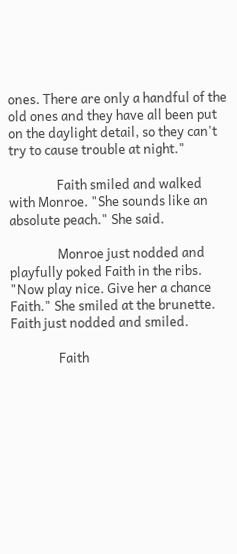ones. There are only a handful of the old ones and they have all been put on the daylight detail, so they can't try to cause trouble at night."

                Faith smiled and walked with Monroe. "She sounds like an absolute peach." She said.

                Monroe just nodded and playfully poked Faith in the ribs. "Now play nice. Give her a chance Faith." She smiled at the brunette. Faith just nodded and smiled.

                Faith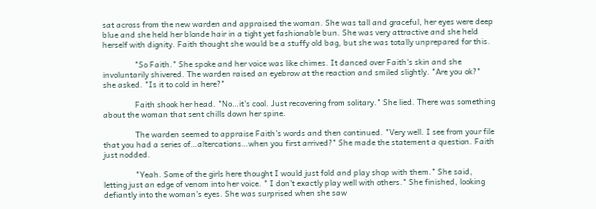sat across from the new warden and appraised the woman. She was tall and graceful, her eyes were deep blue and she held her blonde hair in a tight yet fashionable bun. She was very attractive and she held herself with dignity. Faith thought she would be a stuffy old bag, but she was totally unprepared for this.

                "So Faith." She spoke and her voice was like chimes. It danced over Faith's skin and she involuntarily shivered. The warden raised an eyebrow at the reaction and smiled slightly. "Are you ok?" she asked. "Is it to cold in here?"

                Faith shook her head. "No…it's cool. Just recovering from solitary." She lied. There was something about the woman that sent chills down her spine.

                The warden seemed to appraise Faith's words and then continued. "Very well. I see from your file that you had a series of…altercations…when you first arrived?" She made the statement a question. Faith just nodded.

                "Yeah. Some of the girls here thought I would just fold and play shop with them." She said, letting just an edge of venom into her voice. " I don't exactly play well with others." She finished, looking defiantly into the woman's eyes. She was surprised when she saw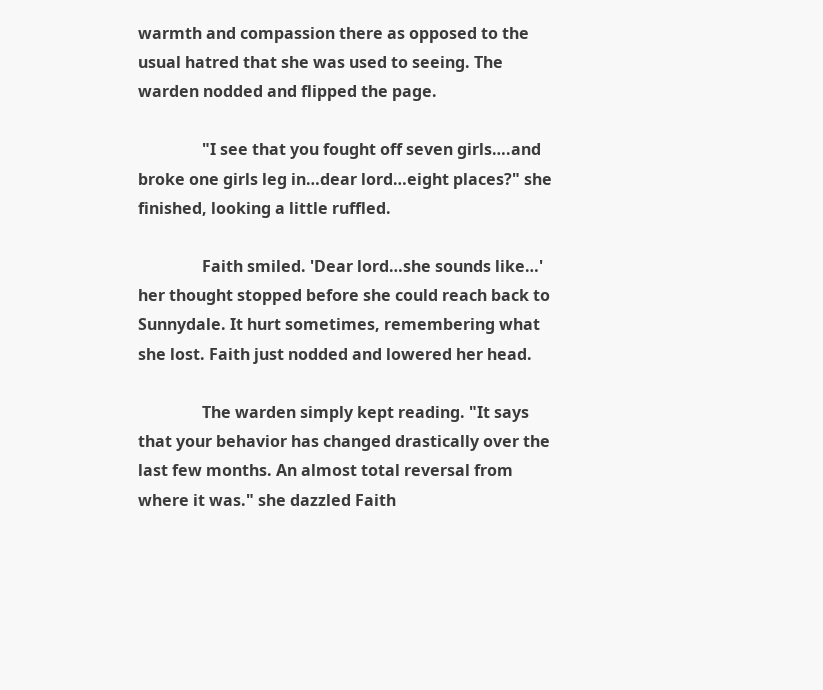warmth and compassion there as opposed to the usual hatred that she was used to seeing. The warden nodded and flipped the page.

                "I see that you fought off seven girls….and broke one girls leg in…dear lord…eight places?" she finished, looking a little ruffled.

                Faith smiled. 'Dear lord…she sounds like…' her thought stopped before she could reach back to Sunnydale. It hurt sometimes, remembering what she lost. Faith just nodded and lowered her head.

                The warden simply kept reading. "It says that your behavior has changed drastically over the last few months. An almost total reversal from where it was." she dazzled Faith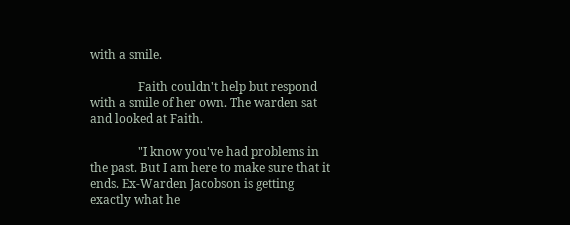with a smile.

                Faith couldn't help but respond with a smile of her own. The warden sat and looked at Faith.

                "I know you've had problems in the past. But I am here to make sure that it ends. Ex-Warden Jacobson is getting exactly what he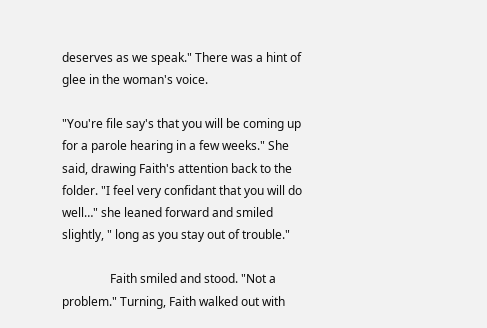deserves as we speak." There was a hint of glee in the woman's voice.

"You're file say's that you will be coming up for a parole hearing in a few weeks." She said, drawing Faith's attention back to the folder. "I feel very confidant that you will do well…" she leaned forward and smiled slightly, " long as you stay out of trouble."

                Faith smiled and stood. "Not a problem." Turning, Faith walked out with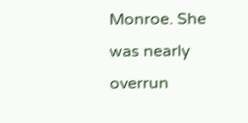Monroe. She was nearly overrun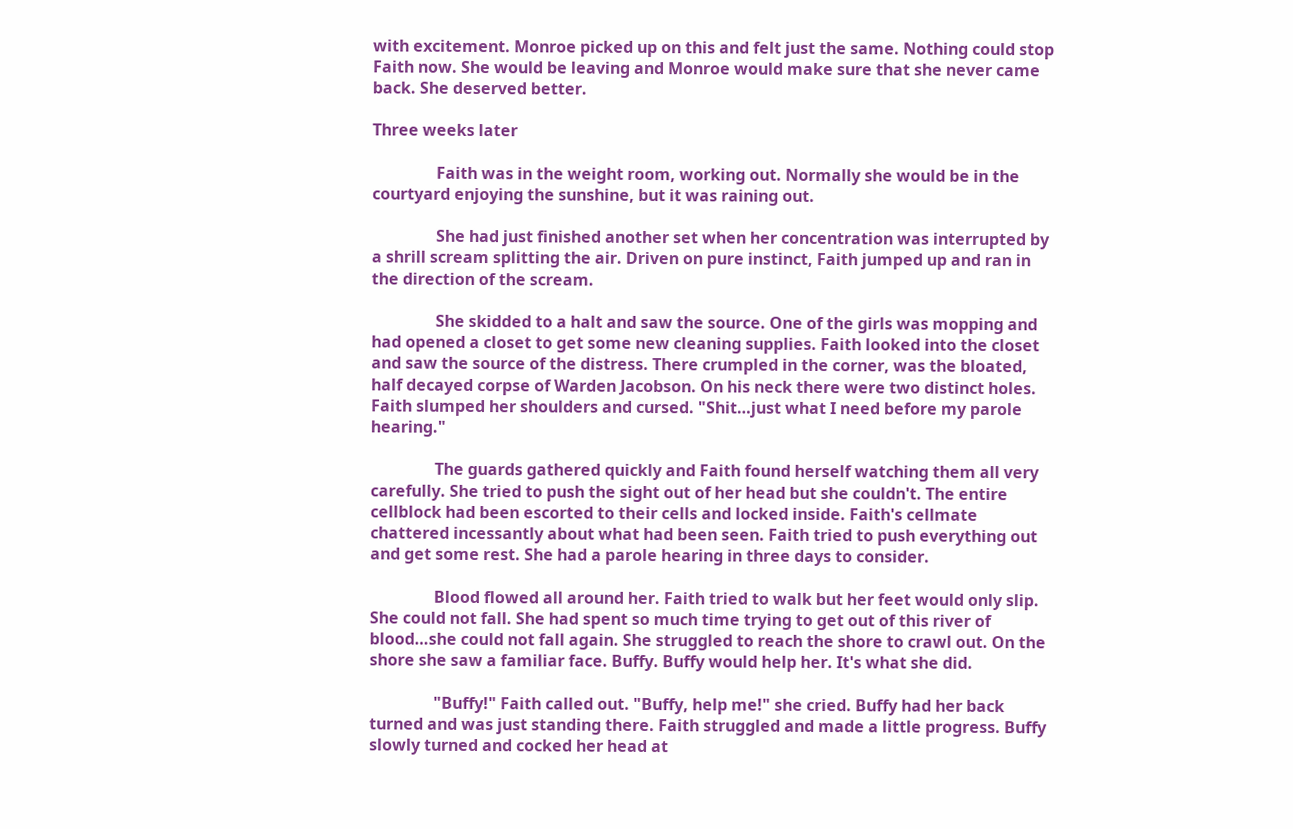with excitement. Monroe picked up on this and felt just the same. Nothing could stop Faith now. She would be leaving and Monroe would make sure that she never came back. She deserved better.

Three weeks later

                Faith was in the weight room, working out. Normally she would be in the courtyard enjoying the sunshine, but it was raining out.

                She had just finished another set when her concentration was interrupted by a shrill scream splitting the air. Driven on pure instinct, Faith jumped up and ran in the direction of the scream.

                She skidded to a halt and saw the source. One of the girls was mopping and had opened a closet to get some new cleaning supplies. Faith looked into the closet and saw the source of the distress. There crumpled in the corner, was the bloated, half decayed corpse of Warden Jacobson. On his neck there were two distinct holes. Faith slumped her shoulders and cursed. "Shit…just what I need before my parole hearing."

                The guards gathered quickly and Faith found herself watching them all very carefully. She tried to push the sight out of her head but she couldn't. The entire cellblock had been escorted to their cells and locked inside. Faith's cellmate chattered incessantly about what had been seen. Faith tried to push everything out and get some rest. She had a parole hearing in three days to consider.

                Blood flowed all around her. Faith tried to walk but her feet would only slip. She could not fall. She had spent so much time trying to get out of this river of blood…she could not fall again. She struggled to reach the shore to crawl out. On the shore she saw a familiar face. Buffy. Buffy would help her. It's what she did.

                "Buffy!" Faith called out. "Buffy, help me!" she cried. Buffy had her back turned and was just standing there. Faith struggled and made a little progress. Buffy slowly turned and cocked her head at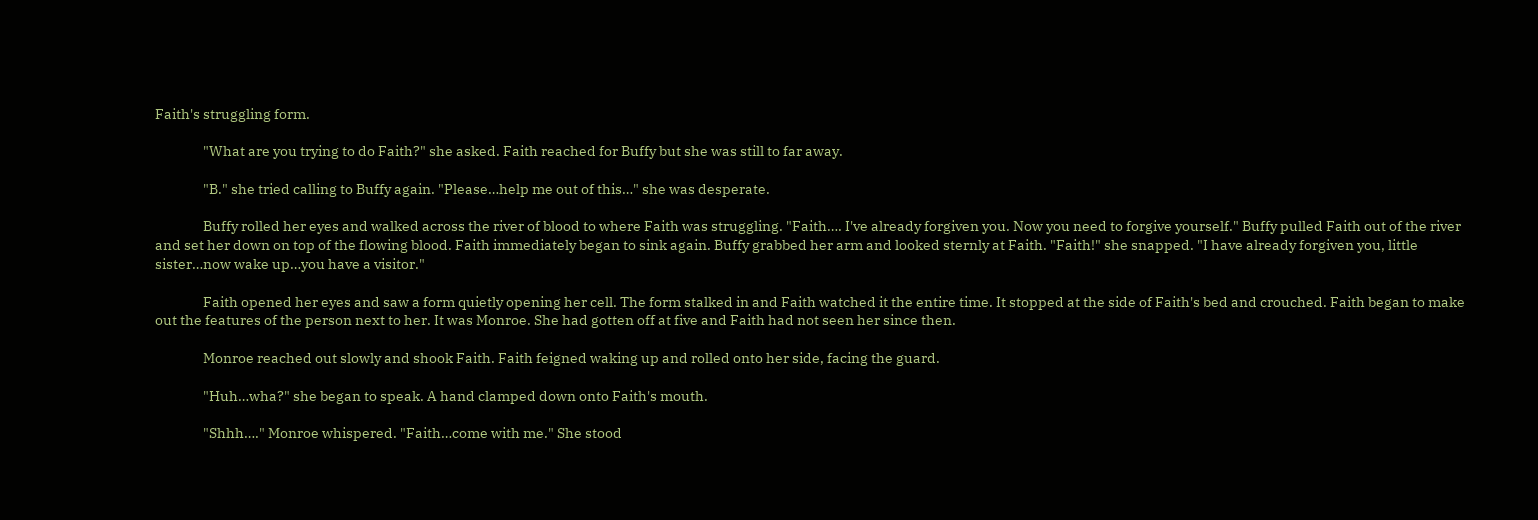Faith's struggling form.

                "What are you trying to do Faith?" she asked. Faith reached for Buffy but she was still to far away.

                "B." she tried calling to Buffy again. "Please…help me out of this…" she was desperate.

                Buffy rolled her eyes and walked across the river of blood to where Faith was struggling. "Faith…. I've already forgiven you. Now you need to forgive yourself." Buffy pulled Faith out of the river and set her down on top of the flowing blood. Faith immediately began to sink again. Buffy grabbed her arm and looked sternly at Faith. "Faith!" she snapped. "I have already forgiven you, little sister…now wake up…you have a visitor."

                Faith opened her eyes and saw a form quietly opening her cell. The form stalked in and Faith watched it the entire time. It stopped at the side of Faith's bed and crouched. Faith began to make out the features of the person next to her. It was Monroe. She had gotten off at five and Faith had not seen her since then.

                Monroe reached out slowly and shook Faith. Faith feigned waking up and rolled onto her side, facing the guard.

                "Huh…wha?" she began to speak. A hand clamped down onto Faith's mouth.

                "Shhh…." Monroe whispered. "Faith…come with me." She stood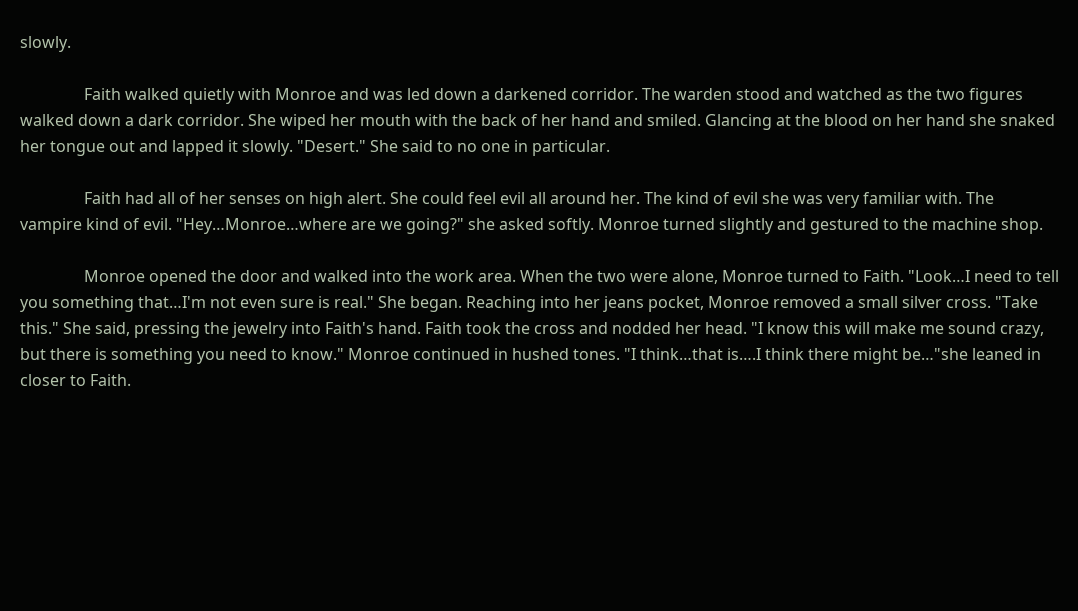slowly.

                Faith walked quietly with Monroe and was led down a darkened corridor. The warden stood and watched as the two figures walked down a dark corridor. She wiped her mouth with the back of her hand and smiled. Glancing at the blood on her hand she snaked her tongue out and lapped it slowly. "Desert." She said to no one in particular.

                Faith had all of her senses on high alert. She could feel evil all around her. The kind of evil she was very familiar with. The vampire kind of evil. "Hey…Monroe…where are we going?" she asked softly. Monroe turned slightly and gestured to the machine shop.

                Monroe opened the door and walked into the work area. When the two were alone, Monroe turned to Faith. "Look…I need to tell you something that…I'm not even sure is real." She began. Reaching into her jeans pocket, Monroe removed a small silver cross. "Take this." She said, pressing the jewelry into Faith's hand. Faith took the cross and nodded her head. "I know this will make me sound crazy, but there is something you need to know." Monroe continued in hushed tones. "I think…that is….I think there might be…"she leaned in closer to Faith.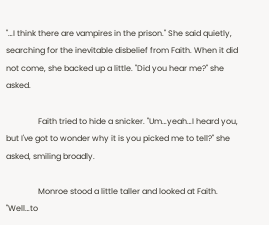"…I think there are vampires in the prison." She said quietly, searching for the inevitable disbelief from Faith. When it did not come, she backed up a little. "Did you hear me?" she asked.

                Faith tried to hide a snicker. "Um…yeah…I heard you, but I've got to wonder why it is you picked me to tell?" she asked, smiling broadly.

                Monroe stood a little taller and looked at Faith. "Well…to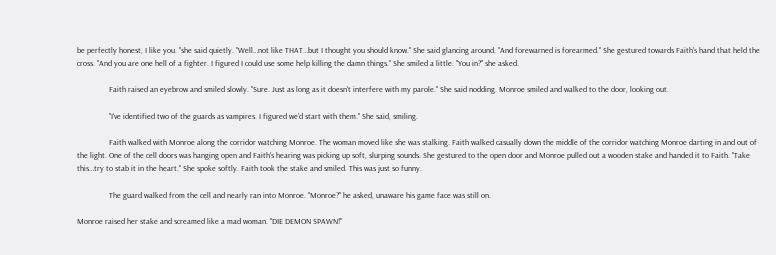be perfectly honest, I like you. "she said quietly. "Well…not like THAT…but I thought you should know." She said glancing around. "And forewarned is forearmed." She gestured towards Faith's hand that held the cross. "And you are one hell of a fighter. I figured I could use some help killing the damn things." She smiled a little. "You in?" she asked.

                Faith raised an eyebrow and smiled slowly. "Sure. Just as long as it doesn't interfere with my parole." She said nodding. Monroe smiled and walked to the door, looking out.

                "I've identified two of the guards as vampires. I figured we'd start with them." She said, smiling.

                Faith walked with Monroe along the corridor watching Monroe. The woman moved like she was stalking. Faith walked casually down the middle of the corridor watching Monroe darting in and out of the light. One of the cell doors was hanging open and Faith's hearing was picking up soft, slurping sounds. She gestured to the open door and Monroe pulled out a wooden stake and handed it to Faith. "Take this…try to stab it in the heart." She spoke softly. Faith took the stake and smiled. This was just so funny.

                The guard walked from the cell and nearly ran into Monroe. "Monroe?" he asked, unaware his game face was still on.

Monroe raised her stake and screamed like a mad woman. "DIE DEMON SPAWN!"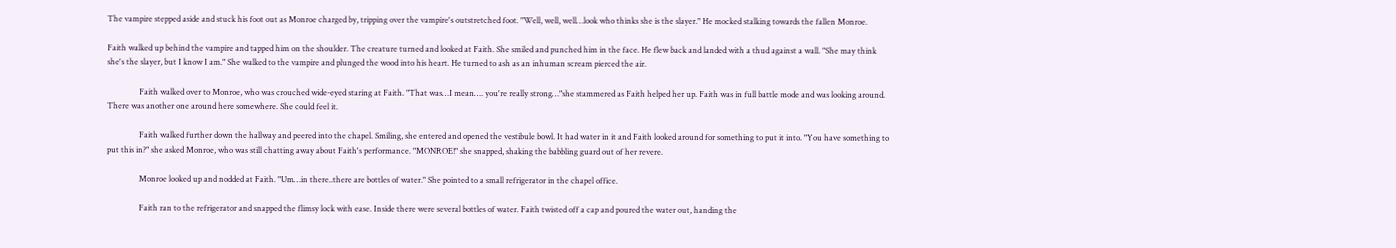The vampire stepped aside and stuck his foot out as Monroe charged by, tripping over the vampire's outstretched foot. "Well, well, well…look who thinks she is the slayer." He mocked stalking towards the fallen Monroe.

Faith walked up behind the vampire and tapped him on the shoulder. The creature turned and looked at Faith. She smiled and punched him in the face. He flew back and landed with a thud against a wall. "She may think she's the slayer, but I know I am." She walked to the vampire and plunged the wood into his heart. He turned to ash as an inhuman scream pierced the air.

                Faith walked over to Monroe, who was crouched wide-eyed staring at Faith. "That was…I mean…. you're really strong…"she stammered as Faith helped her up. Faith was in full battle mode and was looking around. There was another one around here somewhere. She could feel it.

                Faith walked further down the hallway and peered into the chapel. Smiling, she entered and opened the vestibule bowl. It had water in it and Faith looked around for something to put it into. "You have something to put this in?" she asked Monroe, who was still chatting away about Faith's performance. "MONROE!" she snapped, shaking the babbling guard out of her revere.

                Monroe looked up and nodded at Faith. "Um…in there..there are bottles of water." She pointed to a small refrigerator in the chapel office.

                Faith ran to the refrigerator and snapped the flimsy lock with ease. Inside there were several bottles of water. Faith twisted off a cap and poured the water out, handing the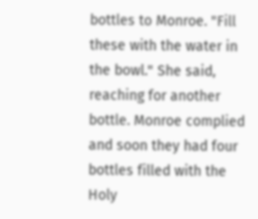bottles to Monroe. "Fill these with the water in the bowl." She said, reaching for another bottle. Monroe complied and soon they had four bottles filled with the Holy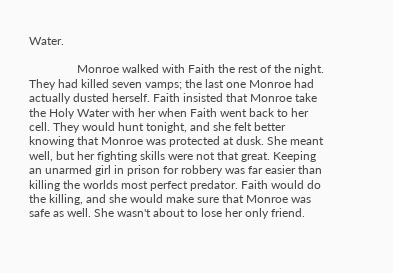Water.

                Monroe walked with Faith the rest of the night. They had killed seven vamps; the last one Monroe had actually dusted herself. Faith insisted that Monroe take the Holy Water with her when Faith went back to her cell. They would hunt tonight, and she felt better knowing that Monroe was protected at dusk. She meant well, but her fighting skills were not that great. Keeping an unarmed girl in prison for robbery was far easier than killing the worlds most perfect predator. Faith would do the killing, and she would make sure that Monroe was safe as well. She wasn't about to lose her only friend.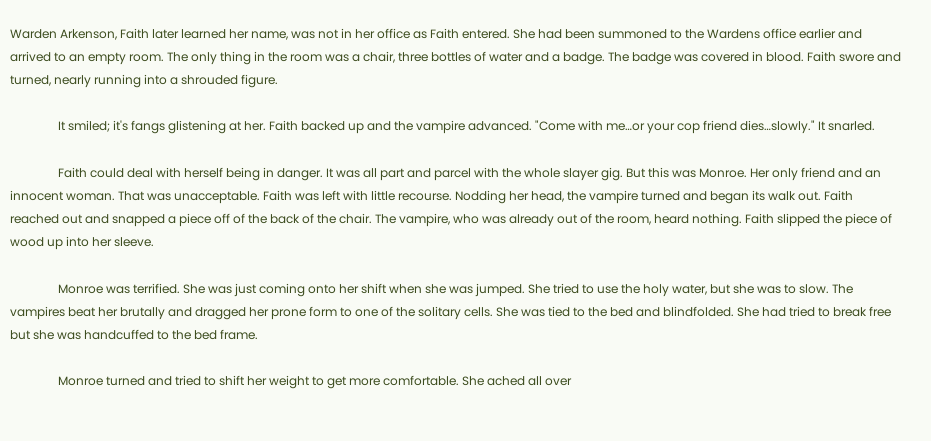Warden Arkenson, Faith later learned her name, was not in her office as Faith entered. She had been summoned to the Wardens office earlier and arrived to an empty room. The only thing in the room was a chair, three bottles of water and a badge. The badge was covered in blood. Faith swore and turned, nearly running into a shrouded figure.

                It smiled; it's fangs glistening at her. Faith backed up and the vampire advanced. "Come with me…or your cop friend dies…slowly." It snarled.

                Faith could deal with herself being in danger. It was all part and parcel with the whole slayer gig. But this was Monroe. Her only friend and an innocent woman. That was unacceptable. Faith was left with little recourse. Nodding her head, the vampire turned and began its walk out. Faith reached out and snapped a piece off of the back of the chair. The vampire, who was already out of the room, heard nothing. Faith slipped the piece of wood up into her sleeve.

                Monroe was terrified. She was just coming onto her shift when she was jumped. She tried to use the holy water, but she was to slow. The vampires beat her brutally and dragged her prone form to one of the solitary cells. She was tied to the bed and blindfolded. She had tried to break free but she was handcuffed to the bed frame.

                Monroe turned and tried to shift her weight to get more comfortable. She ached all over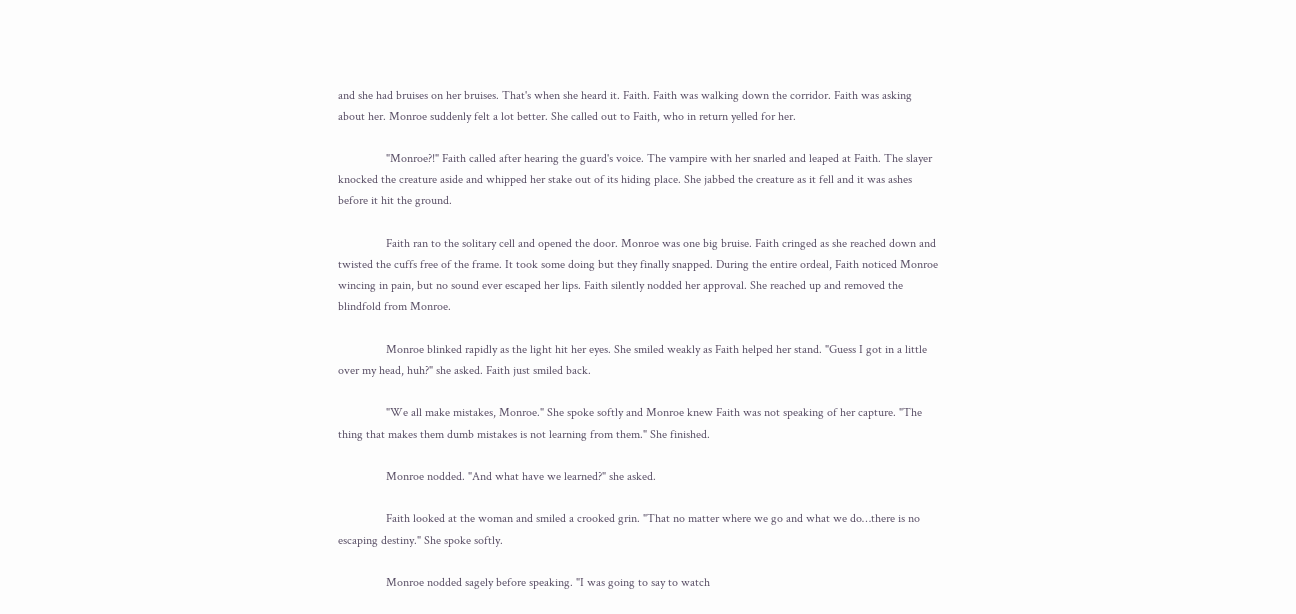and she had bruises on her bruises. That's when she heard it. Faith. Faith was walking down the corridor. Faith was asking about her. Monroe suddenly felt a lot better. She called out to Faith, who in return yelled for her.

                "Monroe?!" Faith called after hearing the guard's voice. The vampire with her snarled and leaped at Faith. The slayer knocked the creature aside and whipped her stake out of its hiding place. She jabbed the creature as it fell and it was ashes before it hit the ground.

                Faith ran to the solitary cell and opened the door. Monroe was one big bruise. Faith cringed as she reached down and twisted the cuffs free of the frame. It took some doing but they finally snapped. During the entire ordeal, Faith noticed Monroe wincing in pain, but no sound ever escaped her lips. Faith silently nodded her approval. She reached up and removed the blindfold from Monroe.

                Monroe blinked rapidly as the light hit her eyes. She smiled weakly as Faith helped her stand. "Guess I got in a little over my head, huh?" she asked. Faith just smiled back.

                "We all make mistakes, Monroe." She spoke softly and Monroe knew Faith was not speaking of her capture. "The thing that makes them dumb mistakes is not learning from them." She finished.

                Monroe nodded. "And what have we learned?" she asked.

                Faith looked at the woman and smiled a crooked grin. "That no matter where we go and what we do…there is no escaping destiny." She spoke softly.

                Monroe nodded sagely before speaking. "I was going to say to watch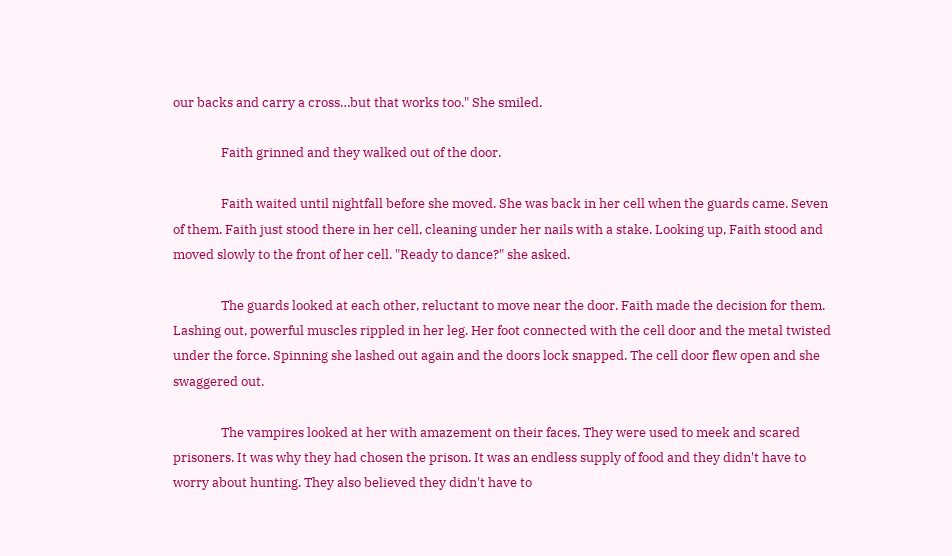our backs and carry a cross…but that works too." She smiled.

                Faith grinned and they walked out of the door.

                Faith waited until nightfall before she moved. She was back in her cell when the guards came. Seven of them. Faith just stood there in her cell, cleaning under her nails with a stake. Looking up, Faith stood and moved slowly to the front of her cell. "Ready to dance?" she asked.

                The guards looked at each other, reluctant to move near the door. Faith made the decision for them. Lashing out, powerful muscles rippled in her leg. Her foot connected with the cell door and the metal twisted under the force. Spinning she lashed out again and the doors lock snapped. The cell door flew open and she swaggered out.

                The vampires looked at her with amazement on their faces. They were used to meek and scared prisoners. It was why they had chosen the prison. It was an endless supply of food and they didn't have to worry about hunting. They also believed they didn't have to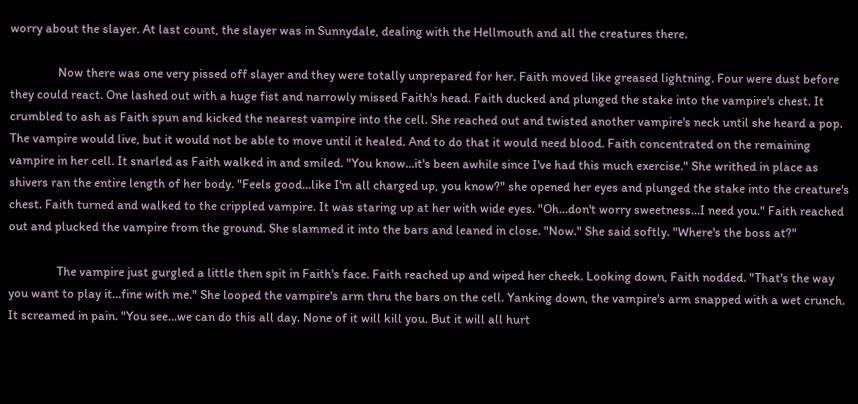worry about the slayer. At last count, the slayer was in Sunnydale, dealing with the Hellmouth and all the creatures there.

                Now there was one very pissed off slayer and they were totally unprepared for her. Faith moved like greased lightning. Four were dust before they could react. One lashed out with a huge fist and narrowly missed Faith's head. Faith ducked and plunged the stake into the vampire's chest. It crumbled to ash as Faith spun and kicked the nearest vampire into the cell. She reached out and twisted another vampire's neck until she heard a pop. The vampire would live, but it would not be able to move until it healed. And to do that it would need blood. Faith concentrated on the remaining vampire in her cell. It snarled as Faith walked in and smiled. "You know…it's been awhile since I've had this much exercise." She writhed in place as shivers ran the entire length of her body. "Feels good…like I'm all charged up, you know?" she opened her eyes and plunged the stake into the creature's chest. Faith turned and walked to the crippled vampire. It was staring up at her with wide eyes. "Oh…don't worry sweetness…I need you." Faith reached out and plucked the vampire from the ground. She slammed it into the bars and leaned in close. "Now." She said softly. "Where's the boss at?"

                The vampire just gurgled a little then spit in Faith's face. Faith reached up and wiped her cheek. Looking down, Faith nodded. "That's the way you want to play it…fine with me." She looped the vampire's arm thru the bars on the cell. Yanking down, the vampire's arm snapped with a wet crunch. It screamed in pain. "You see…we can do this all day. None of it will kill you. But it will all hurt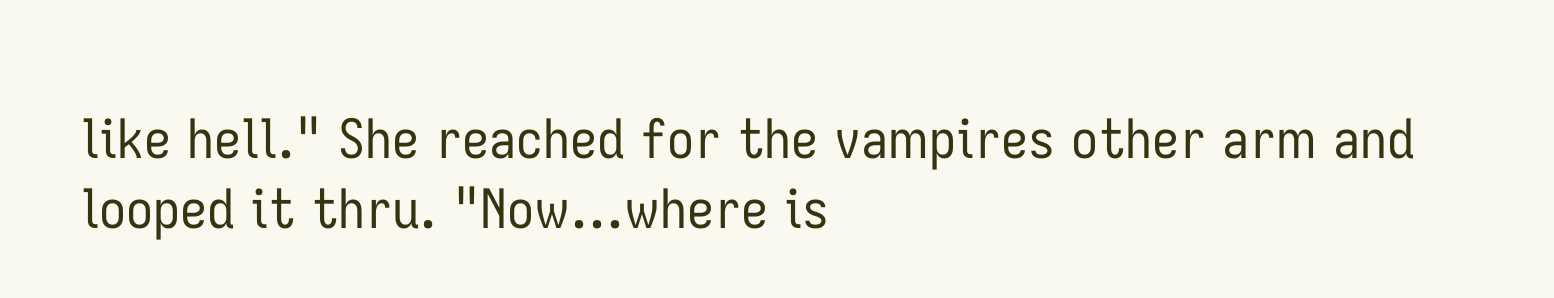like hell." She reached for the vampires other arm and looped it thru. "Now…where is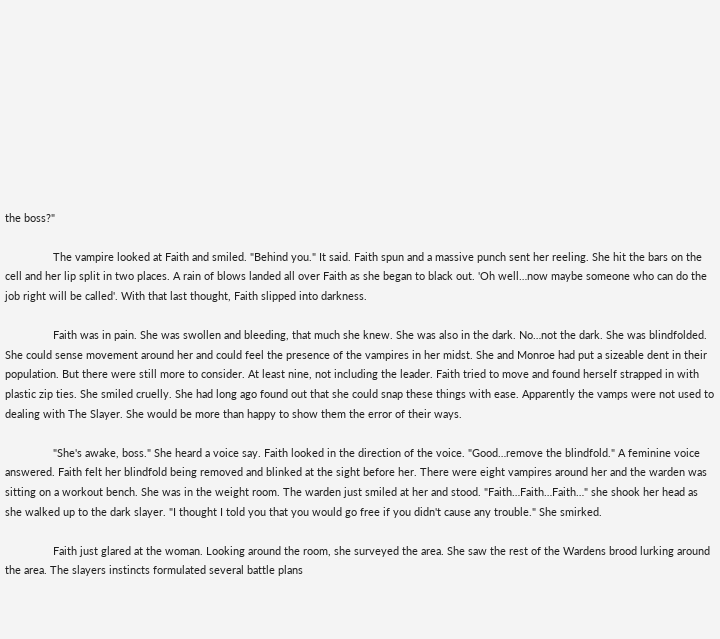the boss?"

                The vampire looked at Faith and smiled. "Behind you." It said. Faith spun and a massive punch sent her reeling. She hit the bars on the cell and her lip split in two places. A rain of blows landed all over Faith as she began to black out. 'Oh well…now maybe someone who can do the job right will be called'. With that last thought, Faith slipped into darkness.

                Faith was in pain. She was swollen and bleeding, that much she knew. She was also in the dark. No…not the dark. She was blindfolded. She could sense movement around her and could feel the presence of the vampires in her midst. She and Monroe had put a sizeable dent in their population. But there were still more to consider. At least nine, not including the leader. Faith tried to move and found herself strapped in with plastic zip ties. She smiled cruelly. She had long ago found out that she could snap these things with ease. Apparently the vamps were not used to dealing with The Slayer. She would be more than happy to show them the error of their ways.

                "She's awake, boss." She heard a voice say. Faith looked in the direction of the voice. "Good…remove the blindfold." A feminine voice answered. Faith felt her blindfold being removed and blinked at the sight before her. There were eight vampires around her and the warden was sitting on a workout bench. She was in the weight room. The warden just smiled at her and stood. "Faith…Faith…Faith…" she shook her head as she walked up to the dark slayer. "I thought I told you that you would go free if you didn't cause any trouble." She smirked.

                Faith just glared at the woman. Looking around the room, she surveyed the area. She saw the rest of the Wardens brood lurking around the area. The slayers instincts formulated several battle plans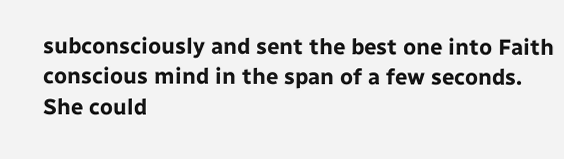subconsciously and sent the best one into Faith conscious mind in the span of a few seconds. She could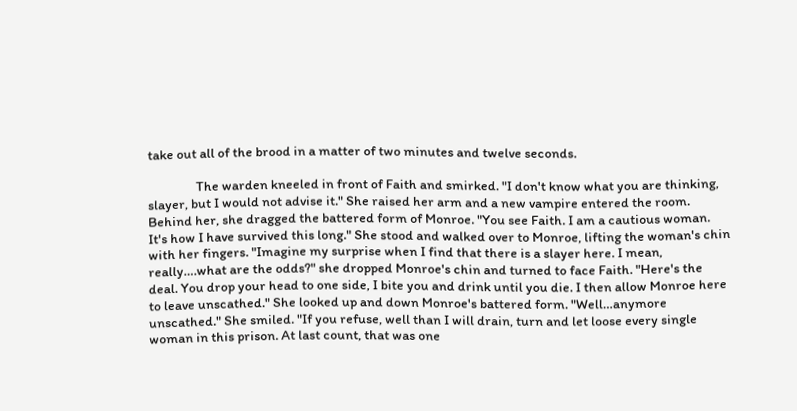take out all of the brood in a matter of two minutes and twelve seconds.

                The warden kneeled in front of Faith and smirked. "I don't know what you are thinking, slayer, but I would not advise it." She raised her arm and a new vampire entered the room. Behind her, she dragged the battered form of Monroe. "You see Faith. I am a cautious woman. It's how I have survived this long." She stood and walked over to Monroe, lifting the woman's chin with her fingers. "Imagine my surprise when I find that there is a slayer here. I mean, really….what are the odds?" she dropped Monroe's chin and turned to face Faith. "Here's the deal. You drop your head to one side, I bite you and drink until you die. I then allow Monroe here to leave unscathed." She looked up and down Monroe's battered form. "Well…anymore unscathed." She smiled. "If you refuse, well than I will drain, turn and let loose every single woman in this prison. At last count, that was one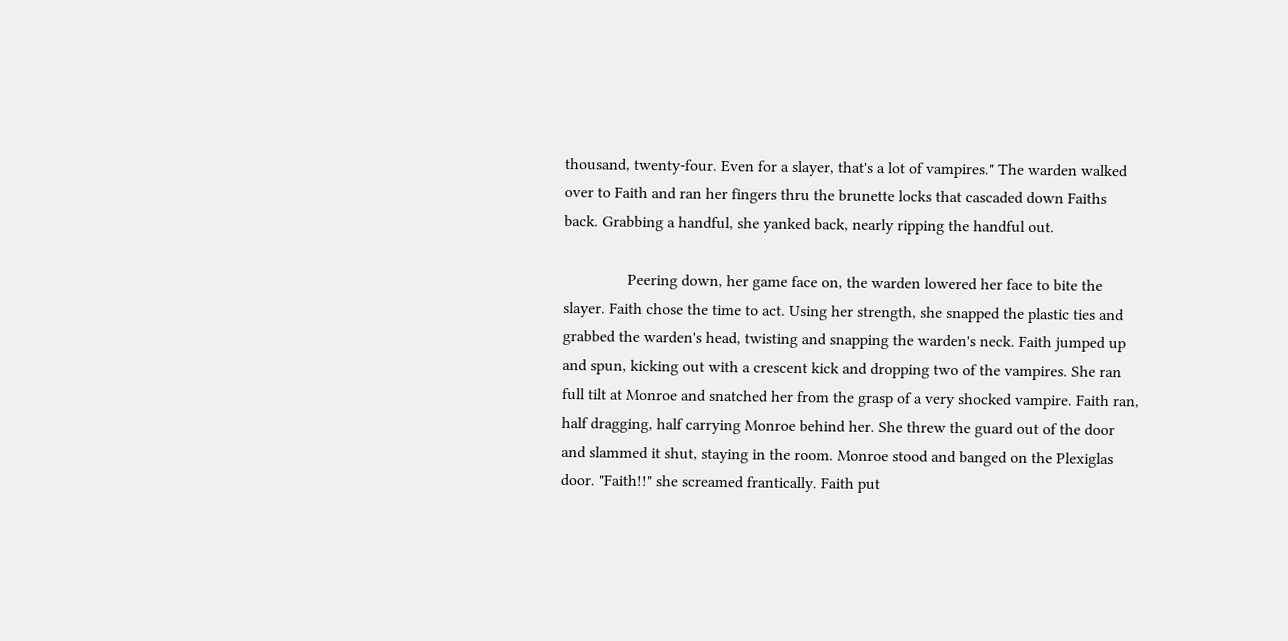thousand, twenty-four. Even for a slayer, that's a lot of vampires." The warden walked over to Faith and ran her fingers thru the brunette locks that cascaded down Faiths back. Grabbing a handful, she yanked back, nearly ripping the handful out.

                Peering down, her game face on, the warden lowered her face to bite the slayer. Faith chose the time to act. Using her strength, she snapped the plastic ties and grabbed the warden's head, twisting and snapping the warden's neck. Faith jumped up and spun, kicking out with a crescent kick and dropping two of the vampires. She ran full tilt at Monroe and snatched her from the grasp of a very shocked vampire. Faith ran, half dragging, half carrying Monroe behind her. She threw the guard out of the door and slammed it shut, staying in the room. Monroe stood and banged on the Plexiglas door. "Faith!!" she screamed frantically. Faith put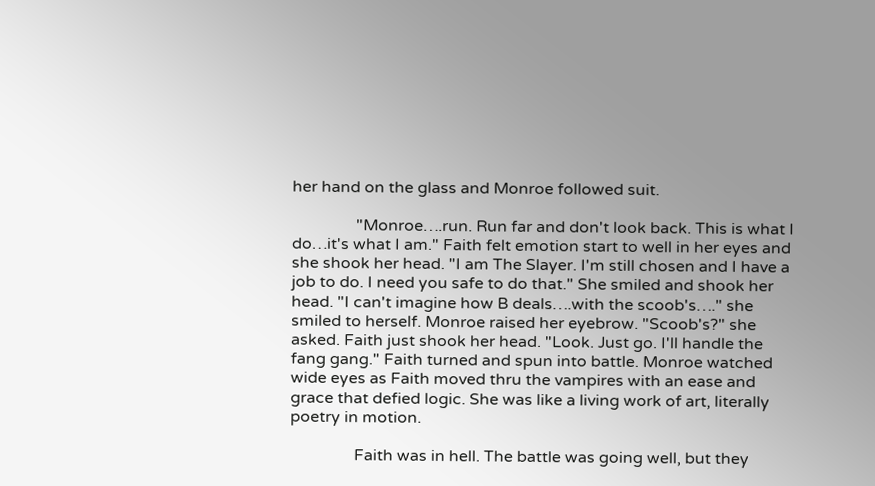her hand on the glass and Monroe followed suit.

                "Monroe….run. Run far and don't look back. This is what I do…it's what I am." Faith felt emotion start to well in her eyes and she shook her head. "I am The Slayer. I'm still chosen and I have a job to do. I need you safe to do that." She smiled and shook her head. "I can't imagine how B deals….with the scoob's…." she smiled to herself. Monroe raised her eyebrow. "Scoob's?" she asked. Faith just shook her head. "Look. Just go. I'll handle the fang gang." Faith turned and spun into battle. Monroe watched wide eyes as Faith moved thru the vampires with an ease and grace that defied logic. She was like a living work of art, literally poetry in motion.

                Faith was in hell. The battle was going well, but they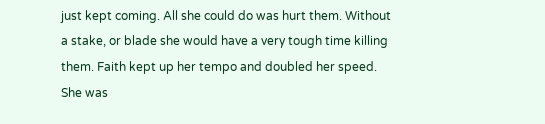just kept coming. All she could do was hurt them. Without a stake, or blade she would have a very tough time killing them. Faith kept up her tempo and doubled her speed. She was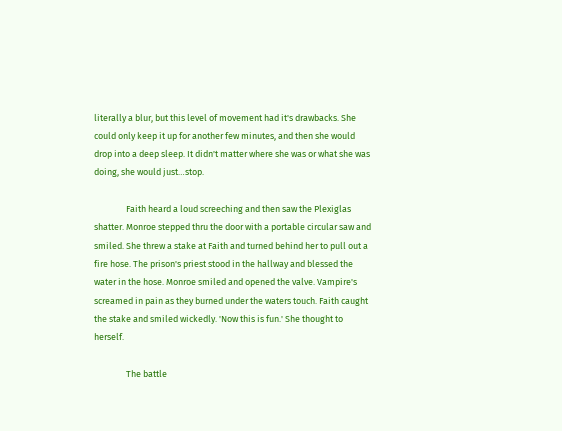literally a blur, but this level of movement had it's drawbacks. She could only keep it up for another few minutes, and then she would drop into a deep sleep. It didn't matter where she was or what she was doing, she would just…stop.

                Faith heard a loud screeching and then saw the Plexiglas shatter. Monroe stepped thru the door with a portable circular saw and smiled. She threw a stake at Faith and turned behind her to pull out a fire hose. The prison's priest stood in the hallway and blessed the water in the hose. Monroe smiled and opened the valve. Vampire's screamed in pain as they burned under the waters touch. Faith caught the stake and smiled wickedly. 'Now this is fun.' She thought to herself.

                The battle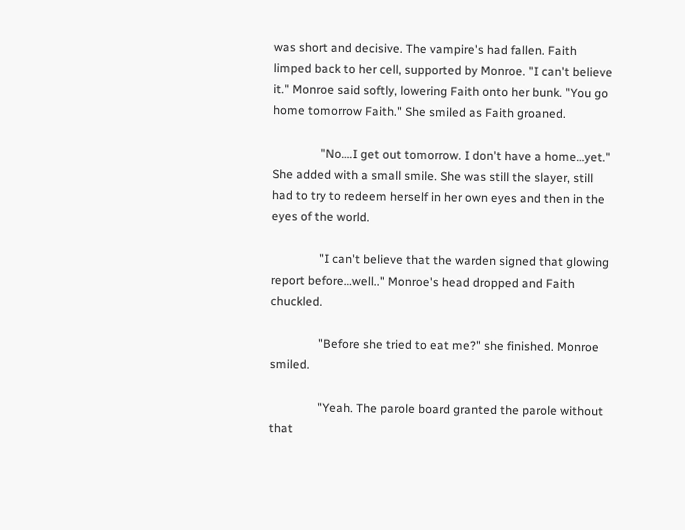was short and decisive. The vampire's had fallen. Faith limped back to her cell, supported by Monroe. "I can't believe it." Monroe said softly, lowering Faith onto her bunk. "You go home tomorrow Faith." She smiled as Faith groaned.

                "No….I get out tomorrow. I don't have a home…yet." She added with a small smile. She was still the slayer, still had to try to redeem herself in her own eyes and then in the eyes of the world.

                "I can't believe that the warden signed that glowing report before…well.." Monroe's head dropped and Faith chuckled.

                "Before she tried to eat me?" she finished. Monroe smiled.

                "Yeah. The parole board granted the parole without that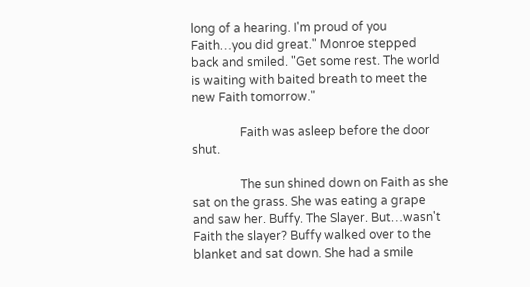long of a hearing. I'm proud of you Faith…you did great." Monroe stepped back and smiled. "Get some rest. The world is waiting with baited breath to meet the new Faith tomorrow."

                Faith was asleep before the door shut.

                The sun shined down on Faith as she sat on the grass. She was eating a grape and saw her. Buffy. The Slayer. But…wasn't Faith the slayer? Buffy walked over to the blanket and sat down. She had a smile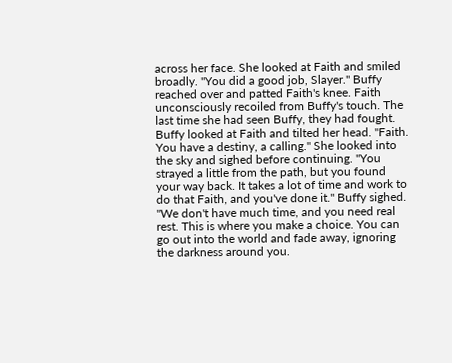across her face. She looked at Faith and smiled broadly. "You did a good job, Slayer." Buffy reached over and patted Faith's knee. Faith unconsciously recoiled from Buffy's touch. The last time she had seen Buffy, they had fought. Buffy looked at Faith and tilted her head. "Faith. You have a destiny, a calling." She looked into the sky and sighed before continuing. "You strayed a little from the path, but you found your way back. It takes a lot of time and work to do that Faith, and you've done it." Buffy sighed. "We don't have much time, and you need real rest. This is where you make a choice. You can go out into the world and fade away, ignoring the darkness around you.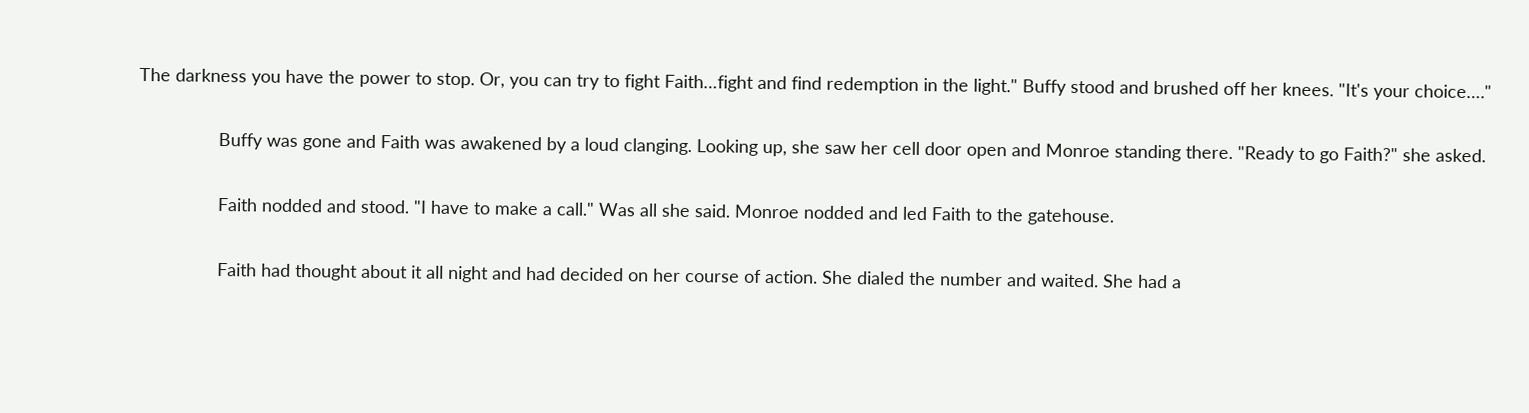The darkness you have the power to stop. Or, you can try to fight Faith…fight and find redemption in the light." Buffy stood and brushed off her knees. "It's your choice…."

                Buffy was gone and Faith was awakened by a loud clanging. Looking up, she saw her cell door open and Monroe standing there. "Ready to go Faith?" she asked.

                Faith nodded and stood. "I have to make a call." Was all she said. Monroe nodded and led Faith to the gatehouse.

                Faith had thought about it all night and had decided on her course of action. She dialed the number and waited. She had a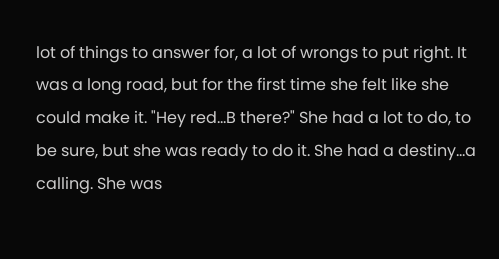lot of things to answer for, a lot of wrongs to put right. It was a long road, but for the first time she felt like she could make it. "Hey red…B there?" She had a lot to do, to be sure, but she was ready to do it. She had a destiny…a calling. She was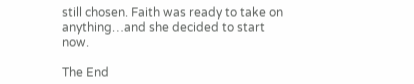still chosen. Faith was ready to take on anything…and she decided to start now.

The End